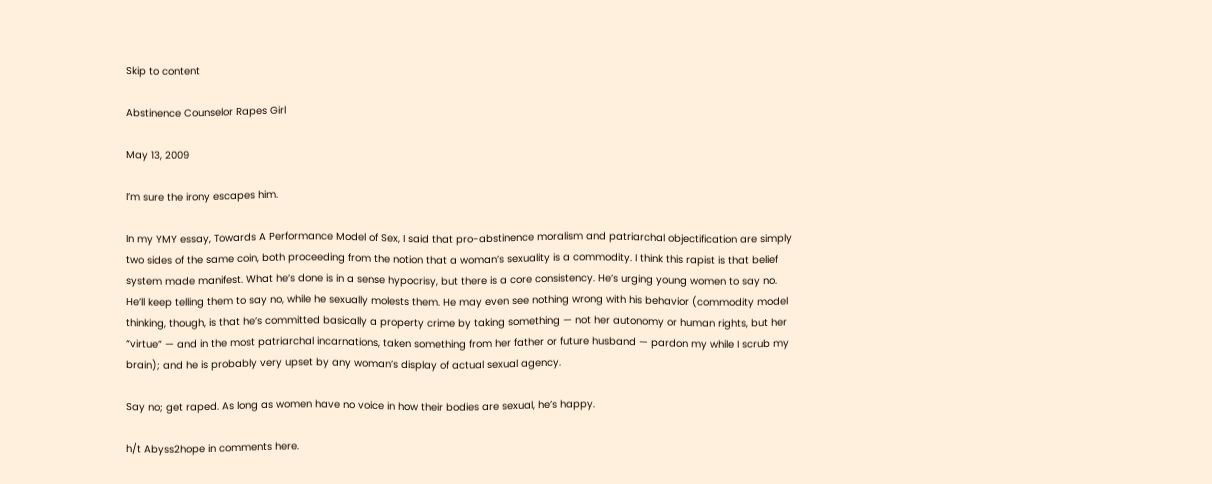Skip to content

Abstinence Counselor Rapes Girl

May 13, 2009

I’m sure the irony escapes him.

In my YMY essay, Towards A Performance Model of Sex, I said that pro-abstinence moralism and patriarchal objectification are simply two sides of the same coin, both proceeding from the notion that a woman’s sexuality is a commodity. I think this rapist is that belief system made manifest. What he’s done is in a sense hypocrisy, but there is a core consistency. He’s urging young women to say no. He’ll keep telling them to say no, while he sexually molests them. He may even see nothing wrong with his behavior (commodity model thinking, though, is that he’s committed basically a property crime by taking something — not her autonomy or human rights, but her “virtue” — and in the most patriarchal incarnations, taken something from her father or future husband — pardon my while I scrub my brain); and he is probably very upset by any woman’s display of actual sexual agency.

Say no; get raped. As long as women have no voice in how their bodies are sexual, he’s happy.

h/t Abyss2hope in comments here.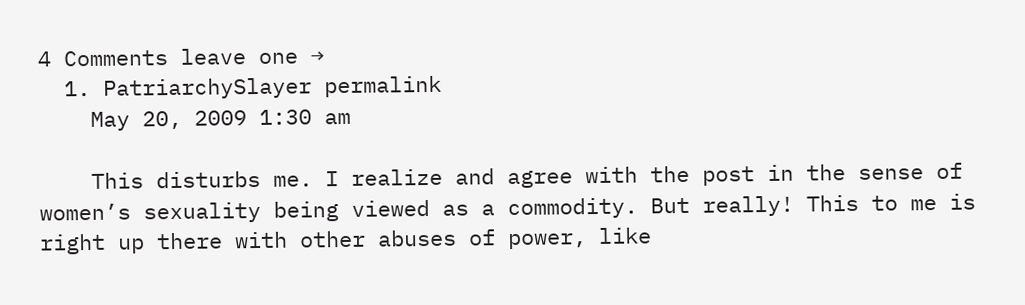4 Comments leave one →
  1. PatriarchySlayer permalink
    May 20, 2009 1:30 am

    This disturbs me. I realize and agree with the post in the sense of women’s sexuality being viewed as a commodity. But really! This to me is right up there with other abuses of power, like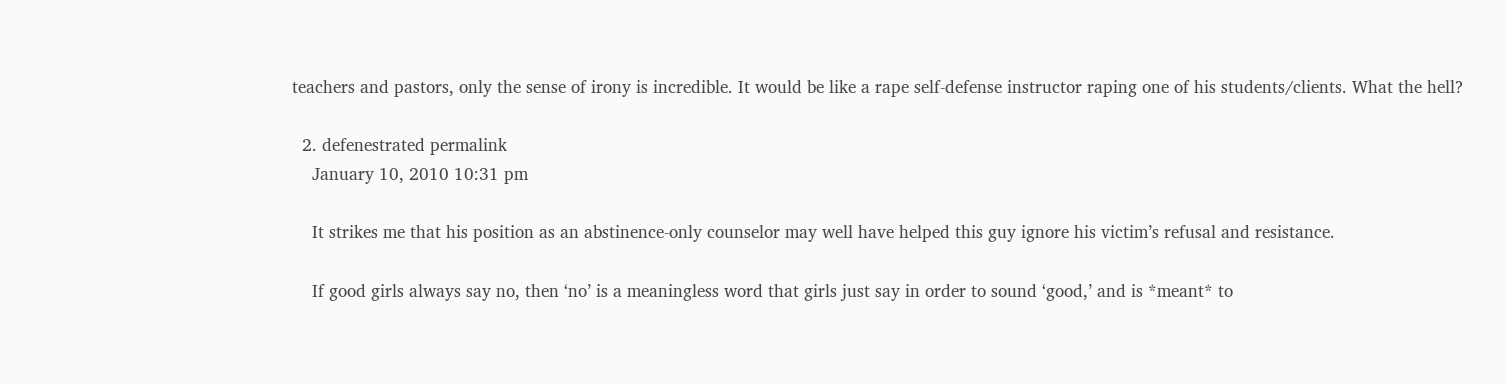teachers and pastors, only the sense of irony is incredible. It would be like a rape self-defense instructor raping one of his students/clients. What the hell?

  2. defenestrated permalink
    January 10, 2010 10:31 pm

    It strikes me that his position as an abstinence-only counselor may well have helped this guy ignore his victim’s refusal and resistance.

    If good girls always say no, then ‘no’ is a meaningless word that girls just say in order to sound ‘good,’ and is *meant* to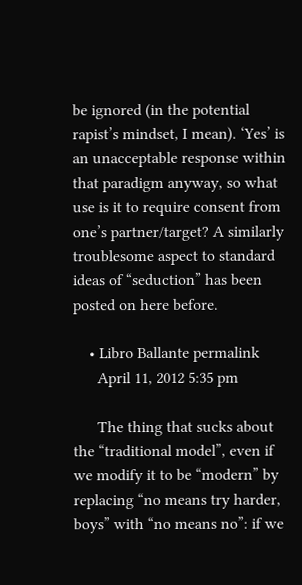be ignored (in the potential rapist’s mindset, I mean). ‘Yes’ is an unacceptable response within that paradigm anyway, so what use is it to require consent from one’s partner/target? A similarly troublesome aspect to standard ideas of “seduction” has been posted on here before.

    • Libro Ballante permalink
      April 11, 2012 5:35 pm

      The thing that sucks about the “traditional model”, even if we modify it to be “modern” by replacing “no means try harder, boys” with “no means no”: if we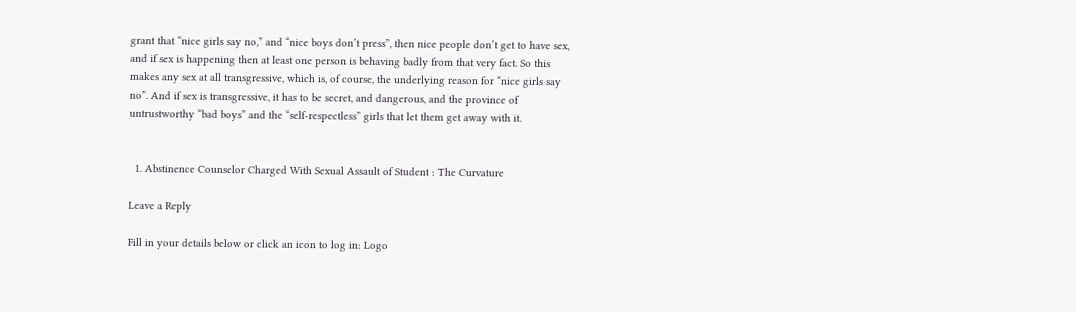grant that “nice girls say no,” and “nice boys don’t press”, then nice people don’t get to have sex, and if sex is happening then at least one person is behaving badly from that very fact. So this makes any sex at all transgressive, which is, of course, the underlying reason for “nice girls say no”. And if sex is transgressive, it has to be secret, and dangerous, and the province of untrustworthy “bad boys” and the “self-respectless” girls that let them get away with it.


  1. Abstinence Counselor Charged With Sexual Assault of Student : The Curvature

Leave a Reply

Fill in your details below or click an icon to log in: Logo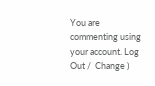You are commenting using your account. Log Out /  Change )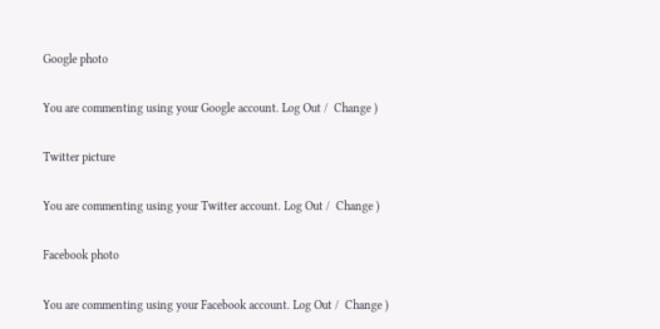Google photo

You are commenting using your Google account. Log Out /  Change )

Twitter picture

You are commenting using your Twitter account. Log Out /  Change )

Facebook photo

You are commenting using your Facebook account. Log Out /  Change )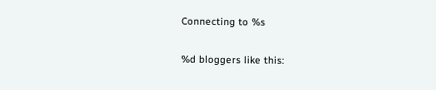Connecting to %s

%d bloggers like this: